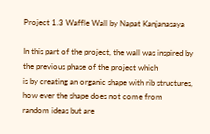Project 1.3 Waffle Wall by Napat Kanjanasaya

In this part of the project, the wall was inspired by the previous phase of the project which
is by creating an organic shape with rib structures, how ever the shape does not come from
random ideas but are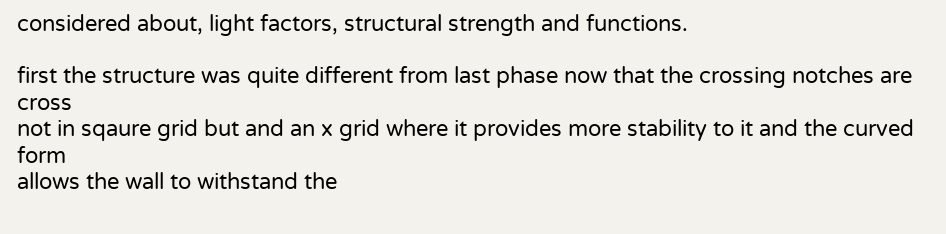considered about, light factors, structural strength and functions.

first the structure was quite different from last phase now that the crossing notches are cross
not in sqaure grid but and an x grid where it provides more stability to it and the curved form
allows the wall to withstand the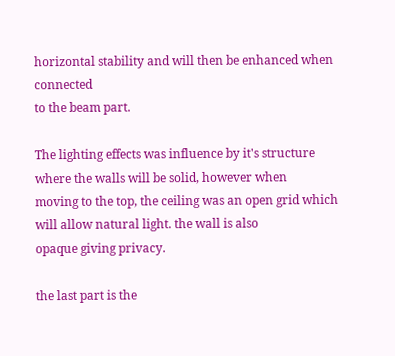horizontal stability and will then be enhanced when connected
to the beam part.

The lighting effects was influence by it's structure where the walls will be solid, however when
moving to the top, the ceiling was an open grid which will allow natural light. the wall is also
opaque giving privacy.

the last part is the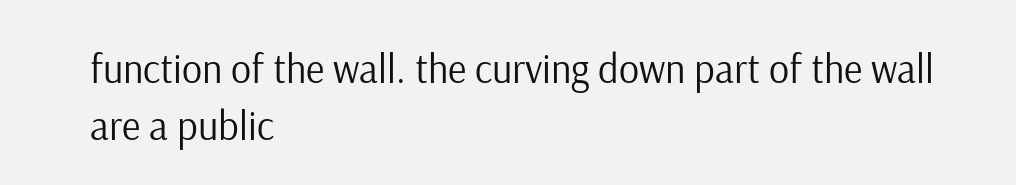function of the wall. the curving down part of the wall are a public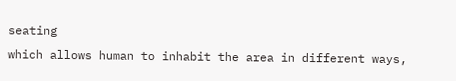seating
which allows human to inhabit the area in different ways,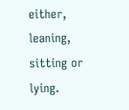either, leaning, sitting or lying.